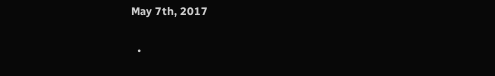May 7th, 2017

  •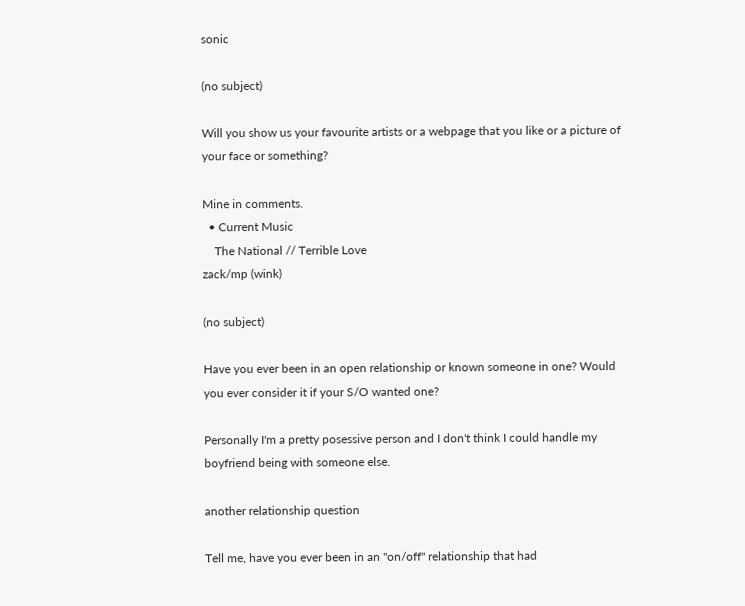sonic

(no subject)

Will you show us your favourite artists or a webpage that you like or a picture of your face or something?

Mine in comments.
  • Current Music
    The National // Terrible Love
zack/mp (wink)

(no subject)

Have you ever been in an open relationship or known someone in one? Would you ever consider it if your S/O wanted one?

Personally I'm a pretty posessive person and I don't think I could handle my boyfriend being with someone else.

another relationship question

Tell me, have you ever been in an "on/off" relationship that had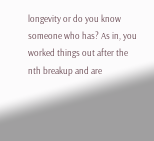longevity or do you know someone who has? As in, you worked things out after the nth breakup and are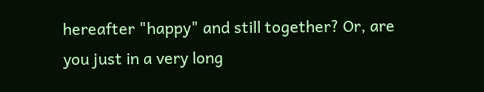hereafter "happy" and still together? Or, are you just in a very long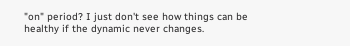"on" period? I just don't see how things can be healthy if the dynamic never changes.